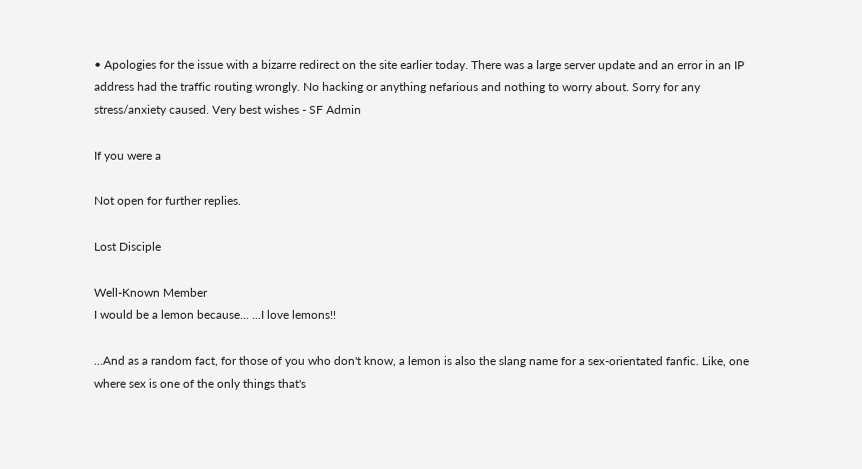• Apologies for the issue with a bizarre redirect on the site earlier today. There was a large server update and an error in an IP address had the traffic routing wrongly. No hacking or anything nefarious and nothing to worry about. Sorry for any stress/anxiety caused. Very best wishes - SF Admin

If you were a

Not open for further replies.

Lost Disciple

Well-Known Member
I would be a lemon because... ...I love lemons!!

...And as a random fact, for those of you who don't know, a lemon is also the slang name for a sex-orientated fanfic. Like, one where sex is one of the only things that's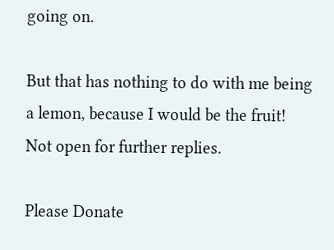going on.

But that has nothing to do with me being a lemon, because I would be the fruit!
Not open for further replies.

Please Donate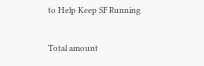to Help Keep SF Running

Total amount